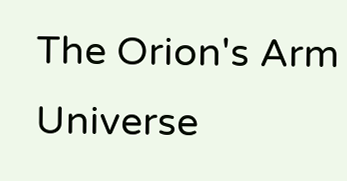The Orion's Arm Universe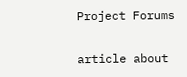Project Forums

article about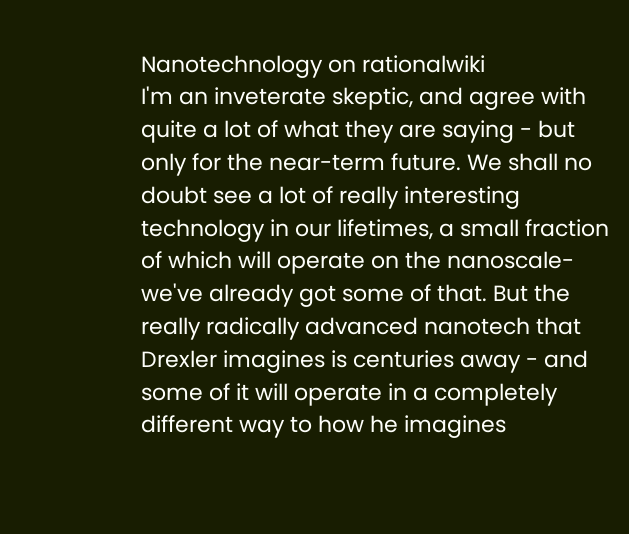Nanotechnology on rationalwiki
I'm an inveterate skeptic, and agree with quite a lot of what they are saying - but only for the near-term future. We shall no doubt see a lot of really interesting technology in our lifetimes, a small fraction of which will operate on the nanoscale- we've already got some of that. But the really radically advanced nanotech that Drexler imagines is centuries away - and some of it will operate in a completely different way to how he imagines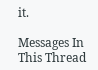it.

Messages In This Thread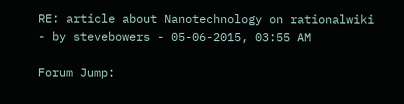RE: article about Nanotechnology on rationalwiki - by stevebowers - 05-06-2015, 03:55 AM

Forum Jump: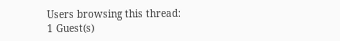Users browsing this thread: 1 Guest(s)